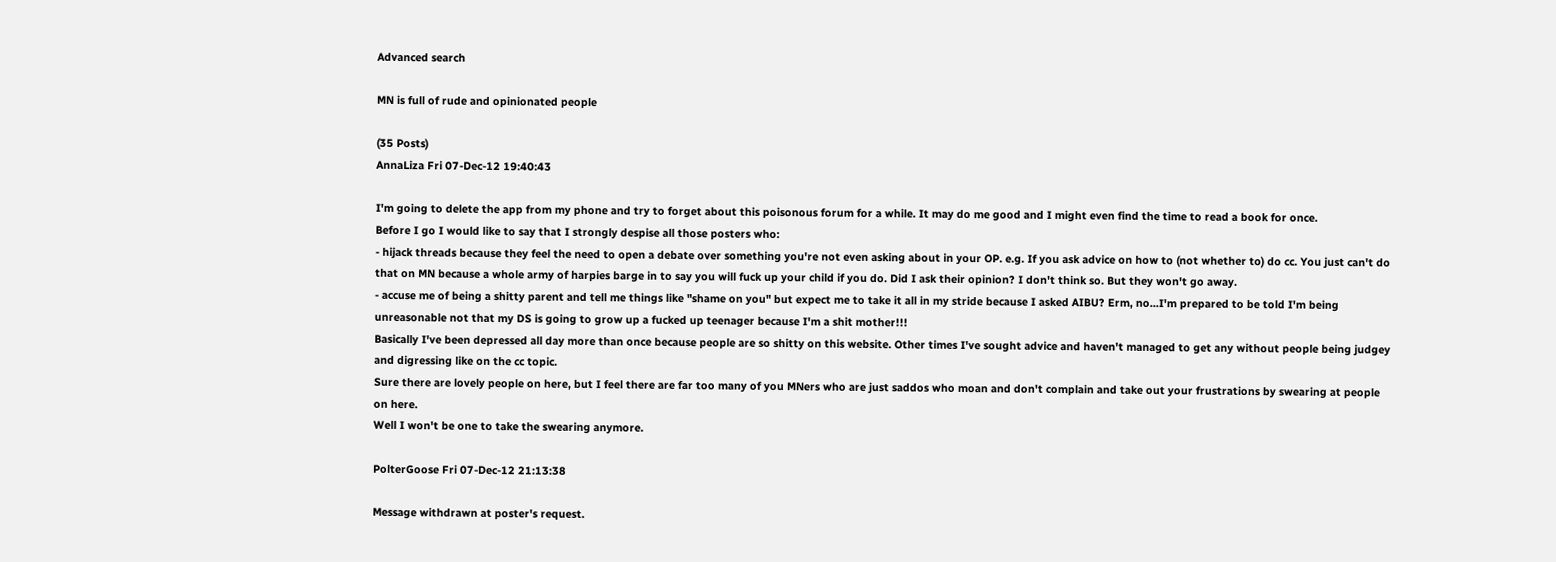Advanced search

MN is full of rude and opinionated people

(35 Posts)
AnnaLiza Fri 07-Dec-12 19:40:43

I'm going to delete the app from my phone and try to forget about this poisonous forum for a while. It may do me good and I might even find the time to read a book for once.
Before I go I would like to say that I strongly despise all those posters who:
- hijack threads because they feel the need to open a debate over something you're not even asking about in your OP. e.g. If you ask advice on how to (not whether to) do cc. You just can't do that on MN because a whole army of harpies barge in to say you will fuck up your child if you do. Did I ask their opinion? I don't think so. But they won't go away.
- accuse me of being a shitty parent and tell me things like "shame on you" but expect me to take it all in my stride because I asked AIBU? Erm, no...I'm prepared to be told I'm being unreasonable not that my DS is going to grow up a fucked up teenager because I'm a shit mother!!!
Basically I've been depressed all day more than once because people are so shitty on this website. Other times I've sought advice and haven't managed to get any without people being judgey and digressing like on the cc topic.
Sure there are lovely people on here, but I feel there are far too many of you MNers who are just saddos who moan and don't complain and take out your frustrations by swearing at people on here.
Well I won't be one to take the swearing anymore.

PolterGoose Fri 07-Dec-12 21:13:38

Message withdrawn at poster's request.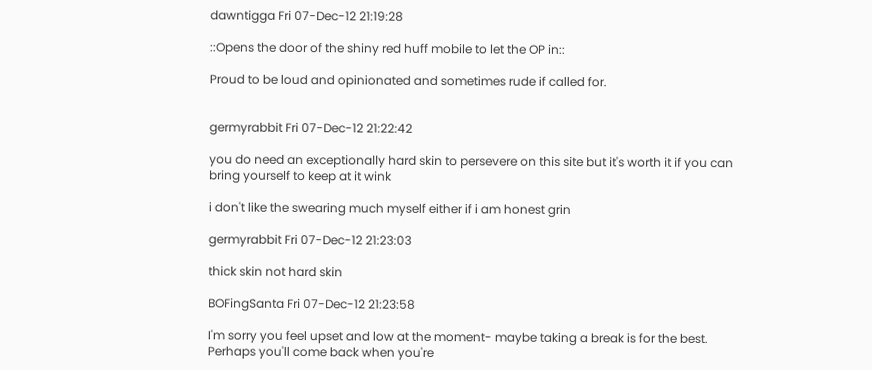dawntigga Fri 07-Dec-12 21:19:28

::Opens the door of the shiny red huff mobile to let the OP in::

Proud to be loud and opinionated and sometimes rude if called for.


germyrabbit Fri 07-Dec-12 21:22:42

you do need an exceptionally hard skin to persevere on this site but it's worth it if you can bring yourself to keep at it wink

i don't like the swearing much myself either if i am honest grin

germyrabbit Fri 07-Dec-12 21:23:03

thick skin not hard skin

BOFingSanta Fri 07-Dec-12 21:23:58

I'm sorry you feel upset and low at the moment- maybe taking a break is for the best. Perhaps you'll come back when you're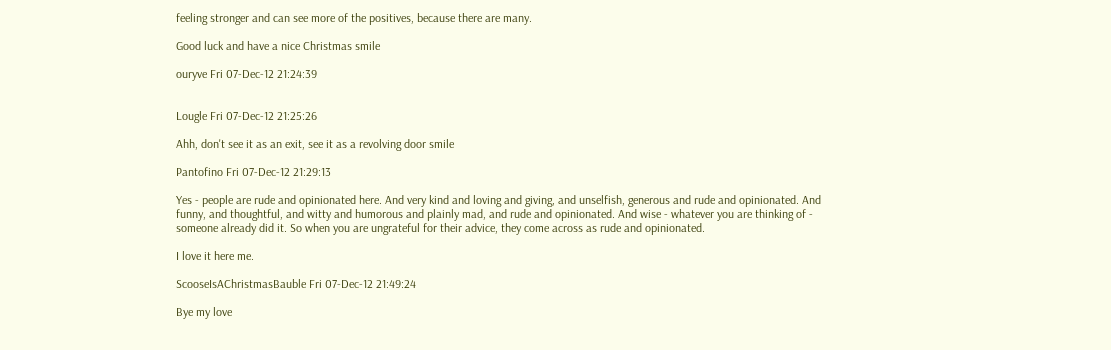feeling stronger and can see more of the positives, because there are many.

Good luck and have a nice Christmas smile

ouryve Fri 07-Dec-12 21:24:39


Lougle Fri 07-Dec-12 21:25:26

Ahh, don't see it as an exit, see it as a revolving door smile

Pantofino Fri 07-Dec-12 21:29:13

Yes - people are rude and opinionated here. And very kind and loving and giving, and unselfish, generous and rude and opinionated. And funny, and thoughtful, and witty and humorous and plainly mad, and rude and opinionated. And wise - whatever you are thinking of - someone already did it. So when you are ungrateful for their advice, they come across as rude and opinionated.

I love it here me.

ScooseIsAChristmasBauble Fri 07-Dec-12 21:49:24

Bye my love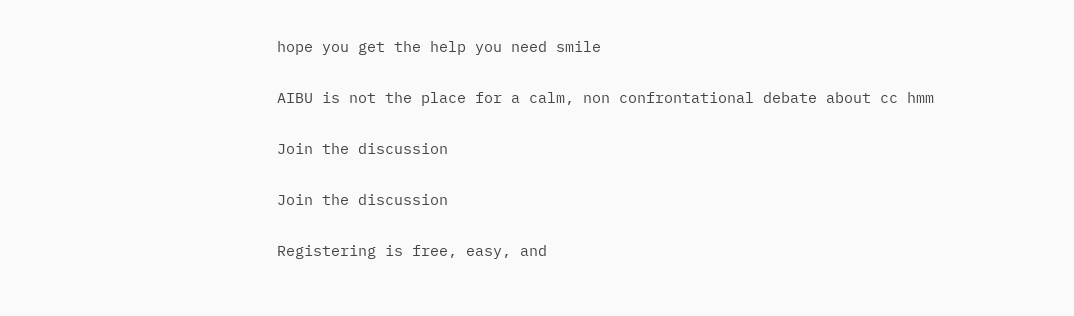hope you get the help you need smile

AIBU is not the place for a calm, non confrontational debate about cc hmm

Join the discussion

Join the discussion

Registering is free, easy, and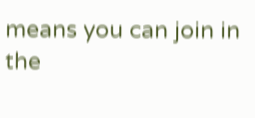means you can join in the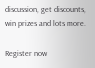discussion, get discounts, win prizes and lots more.

Register now